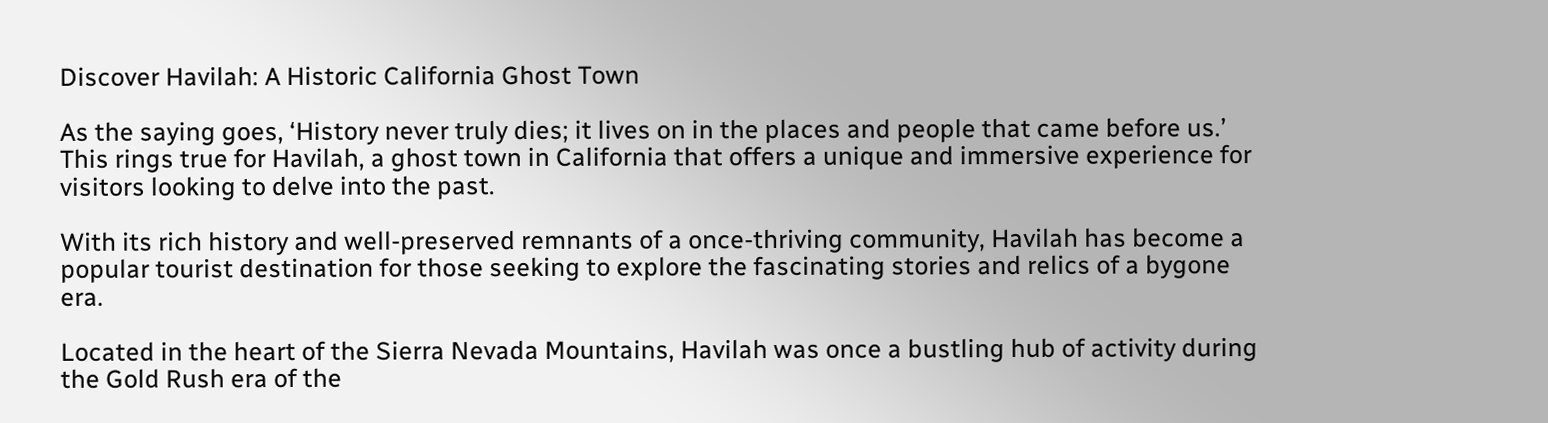Discover Havilah: A Historic California Ghost Town

As the saying goes, ‘History never truly dies; it lives on in the places and people that came before us.’ This rings true for Havilah, a ghost town in California that offers a unique and immersive experience for visitors looking to delve into the past.

With its rich history and well-preserved remnants of a once-thriving community, Havilah has become a popular tourist destination for those seeking to explore the fascinating stories and relics of a bygone era.

Located in the heart of the Sierra Nevada Mountains, Havilah was once a bustling hub of activity during the Gold Rush era of the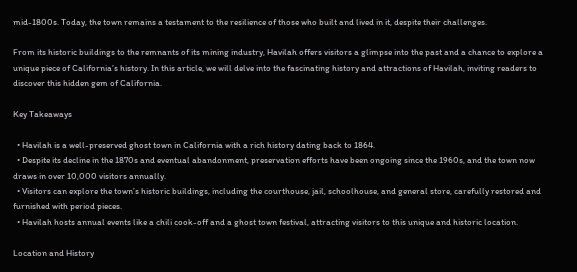mid-1800s. Today, the town remains a testament to the resilience of those who built and lived in it, despite their challenges.

From its historic buildings to the remnants of its mining industry, Havilah offers visitors a glimpse into the past and a chance to explore a unique piece of California’s history. In this article, we will delve into the fascinating history and attractions of Havilah, inviting readers to discover this hidden gem of California.

Key Takeaways

  • Havilah is a well-preserved ghost town in California with a rich history dating back to 1864.
  • Despite its decline in the 1870s and eventual abandonment, preservation efforts have been ongoing since the 1960s, and the town now draws in over 10,000 visitors annually.
  • Visitors can explore the town’s historic buildings, including the courthouse, jail, schoolhouse, and general store, carefully restored and furnished with period pieces.
  • Havilah hosts annual events like a chili cook-off and a ghost town festival, attracting visitors to this unique and historic location.

Location and History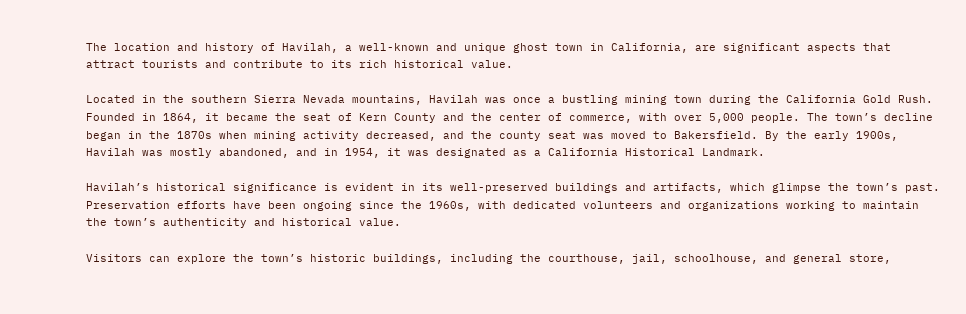The location and history of Havilah, a well-known and unique ghost town in California, are significant aspects that attract tourists and contribute to its rich historical value.

Located in the southern Sierra Nevada mountains, Havilah was once a bustling mining town during the California Gold Rush. Founded in 1864, it became the seat of Kern County and the center of commerce, with over 5,000 people. The town’s decline began in the 1870s when mining activity decreased, and the county seat was moved to Bakersfield. By the early 1900s, Havilah was mostly abandoned, and in 1954, it was designated as a California Historical Landmark.

Havilah’s historical significance is evident in its well-preserved buildings and artifacts, which glimpse the town’s past. Preservation efforts have been ongoing since the 1960s, with dedicated volunteers and organizations working to maintain the town’s authenticity and historical value.

Visitors can explore the town’s historic buildings, including the courthouse, jail, schoolhouse, and general store,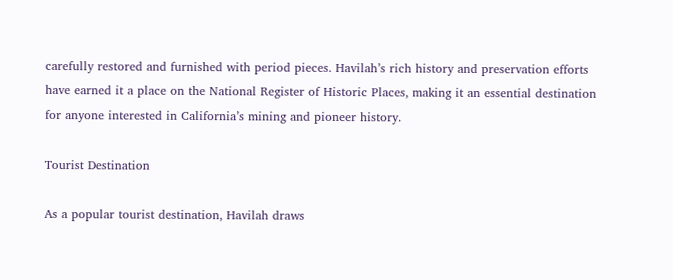carefully restored and furnished with period pieces. Havilah’s rich history and preservation efforts have earned it a place on the National Register of Historic Places, making it an essential destination for anyone interested in California’s mining and pioneer history.

Tourist Destination

As a popular tourist destination, Havilah draws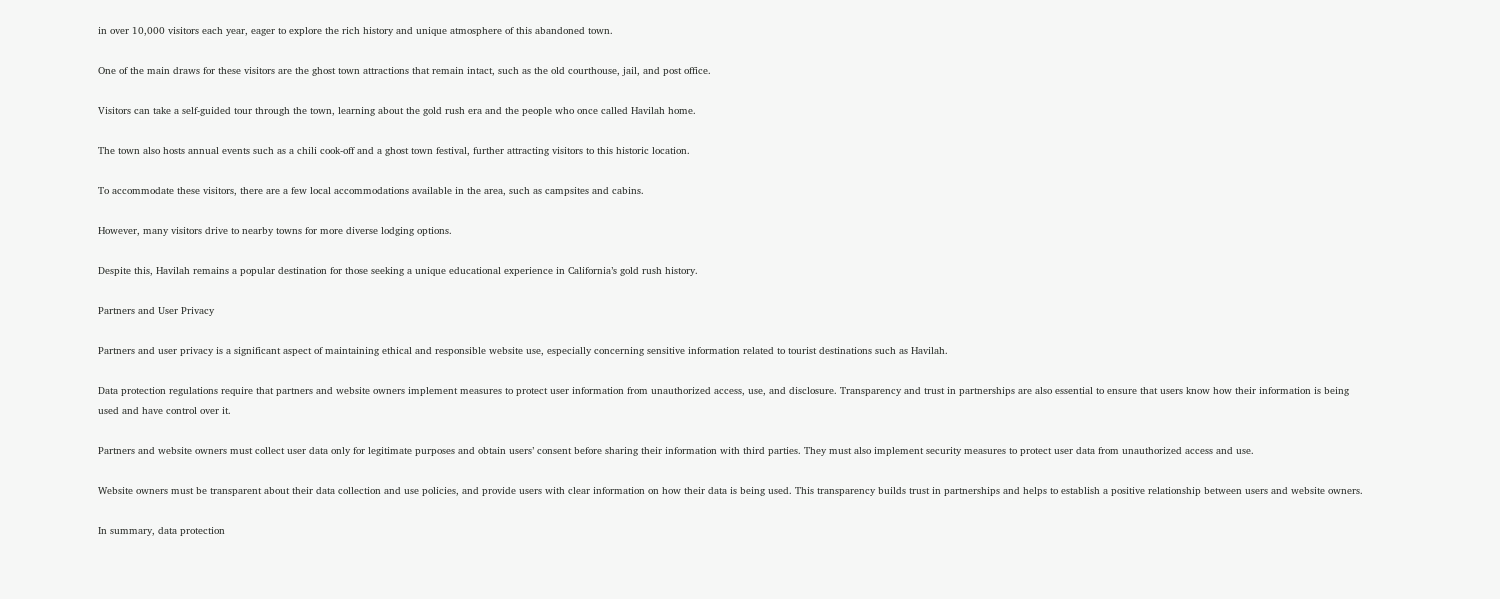in over 10,000 visitors each year, eager to explore the rich history and unique atmosphere of this abandoned town.

One of the main draws for these visitors are the ghost town attractions that remain intact, such as the old courthouse, jail, and post office.

Visitors can take a self-guided tour through the town, learning about the gold rush era and the people who once called Havilah home.

The town also hosts annual events such as a chili cook-off and a ghost town festival, further attracting visitors to this historic location.

To accommodate these visitors, there are a few local accommodations available in the area, such as campsites and cabins.

However, many visitors drive to nearby towns for more diverse lodging options.

Despite this, Havilah remains a popular destination for those seeking a unique educational experience in California’s gold rush history.

Partners and User Privacy

Partners and user privacy is a significant aspect of maintaining ethical and responsible website use, especially concerning sensitive information related to tourist destinations such as Havilah.

Data protection regulations require that partners and website owners implement measures to protect user information from unauthorized access, use, and disclosure. Transparency and trust in partnerships are also essential to ensure that users know how their information is being used and have control over it.

Partners and website owners must collect user data only for legitimate purposes and obtain users’ consent before sharing their information with third parties. They must also implement security measures to protect user data from unauthorized access and use.

Website owners must be transparent about their data collection and use policies, and provide users with clear information on how their data is being used. This transparency builds trust in partnerships and helps to establish a positive relationship between users and website owners.

In summary, data protection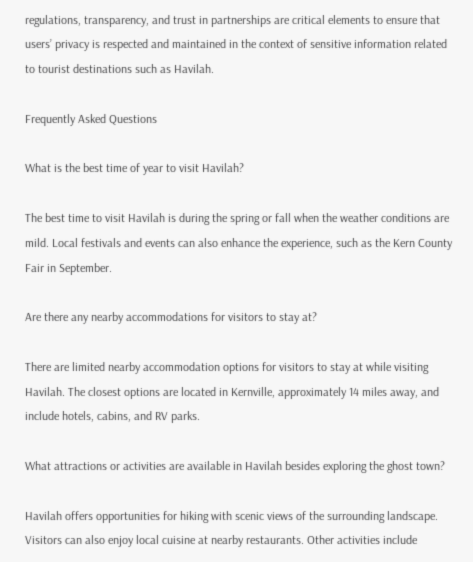regulations, transparency, and trust in partnerships are critical elements to ensure that users’ privacy is respected and maintained in the context of sensitive information related to tourist destinations such as Havilah.

Frequently Asked Questions

What is the best time of year to visit Havilah?

The best time to visit Havilah is during the spring or fall when the weather conditions are mild. Local festivals and events can also enhance the experience, such as the Kern County Fair in September.

Are there any nearby accommodations for visitors to stay at?

There are limited nearby accommodation options for visitors to stay at while visiting Havilah. The closest options are located in Kernville, approximately 14 miles away, and include hotels, cabins, and RV parks.

What attractions or activities are available in Havilah besides exploring the ghost town?

Havilah offers opportunities for hiking with scenic views of the surrounding landscape. Visitors can also enjoy local cuisine at nearby restaurants. Other activities include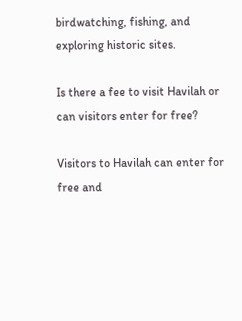birdwatching, fishing, and exploring historic sites.

Is there a fee to visit Havilah or can visitors enter for free?

Visitors to Havilah can enter for free and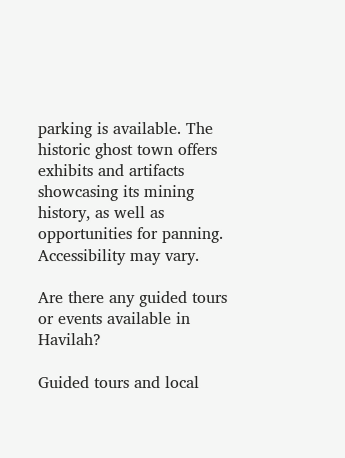parking is available. The historic ghost town offers exhibits and artifacts showcasing its mining history, as well as opportunities for panning. Accessibility may vary.

Are there any guided tours or events available in Havilah?

Guided tours and local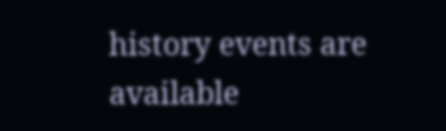history events are available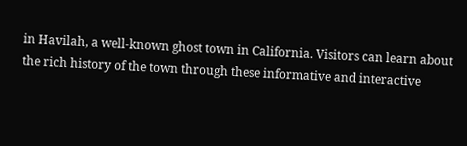in Havilah, a well-known ghost town in California. Visitors can learn about the rich history of the town through these informative and interactive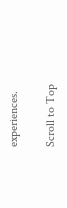experiences.

Scroll to Top